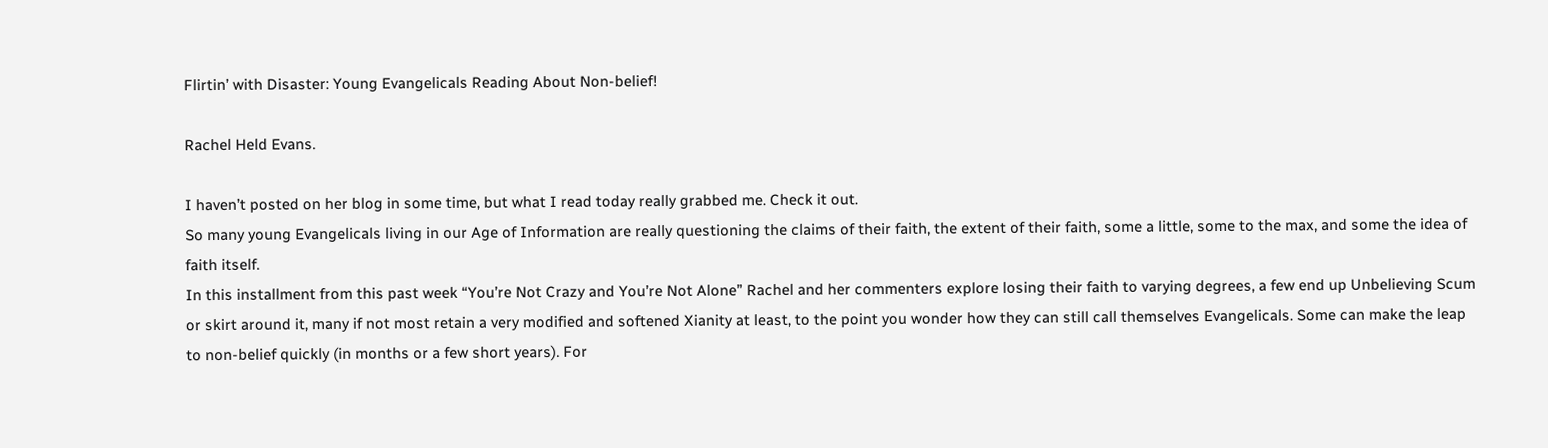Flirtin’ with Disaster: Young Evangelicals Reading About Non-belief!

Rachel Held Evans.

I haven’t posted on her blog in some time, but what I read today really grabbed me. Check it out.
So many young Evangelicals living in our Age of Information are really questioning the claims of their faith, the extent of their faith, some a little, some to the max, and some the idea of faith itself.
In this installment from this past week “You’re Not Crazy and You’re Not Alone” Rachel and her commenters explore losing their faith to varying degrees, a few end up Unbelieving Scum or skirt around it, many if not most retain a very modified and softened Xianity at least, to the point you wonder how they can still call themselves Evangelicals. Some can make the leap to non-belief quickly (in months or a few short years). For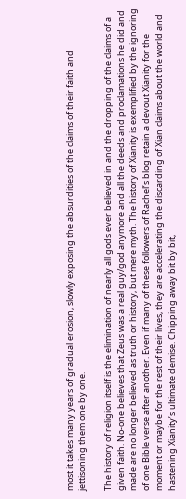most it takes many years of gradual erosion, slowly exposing the absurdities of the claims of their faith and jettisoning them one by one.

The history of religion itself is the elimination of nearly all gods ever believed in and the dropping of the claims of a given faith. No-one believes that Zeus was a real guy/god anymore and all the deeds and proclamations he did and made are no longer believed as truth or history, but mere myth. The history of Xianity is exemplified by the ignoring of one Bible verse after another. Even if many of these followers of Rachel’s blog retain a devout Xianity for the moment or maybe for the rest of their lives, they are accelerating the discarding of Xian claims about the world and hastening Xianity’s ultimate demise. Chipping away bit by bit,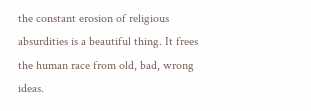the constant erosion of religious absurdities is a beautiful thing. It frees the human race from old, bad, wrong ideas.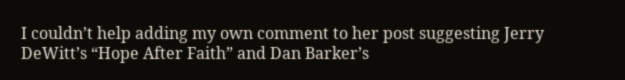I couldn’t help adding my own comment to her post suggesting Jerry DeWitt’s “Hope After Faith” and Dan Barker’s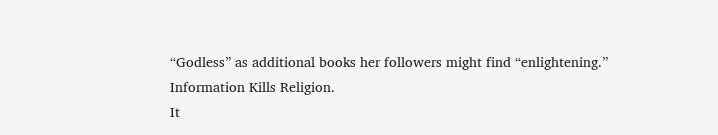“Godless” as additional books her followers might find “enlightening.”
Information Kills Religion.
It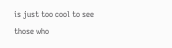is just too cool to see those who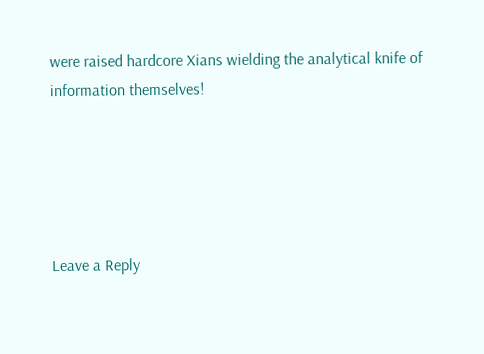were raised hardcore Xians wielding the analytical knife of information themselves!





Leave a Reply